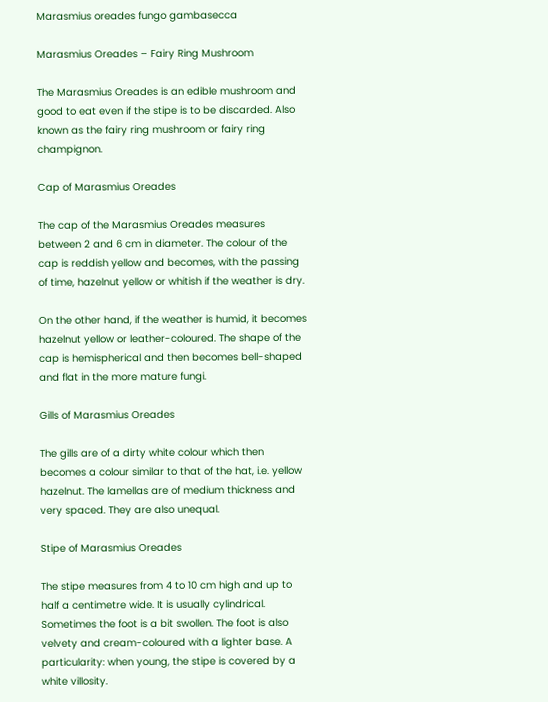Marasmius oreades fungo gambasecca

Marasmius Oreades – Fairy Ring Mushroom

The Marasmius Oreades is an edible mushroom and good to eat even if the stipe is to be discarded. Also known as the fairy ring mushroom or fairy ring champignon.

Cap of Marasmius Oreades

The cap of the Marasmius Oreades measures between 2 and 6 cm in diameter. The colour of the cap is reddish yellow and becomes, with the passing of time, hazelnut yellow or whitish if the weather is dry.

On the other hand, if the weather is humid, it becomes hazelnut yellow or leather-coloured. The shape of the cap is hemispherical and then becomes bell-shaped and flat in the more mature fungi.

Gills of Marasmius Oreades

The gills are of a dirty white colour which then becomes a colour similar to that of the hat, i.e. yellow hazelnut. The lamellas are of medium thickness and very spaced. They are also unequal.

Stipe of Marasmius Oreades

The stipe measures from 4 to 10 cm high and up to half a centimetre wide. It is usually cylindrical. Sometimes the foot is a bit swollen. The foot is also velvety and cream-coloured with a lighter base. A particularity: when young, the stipe is covered by a white villosity.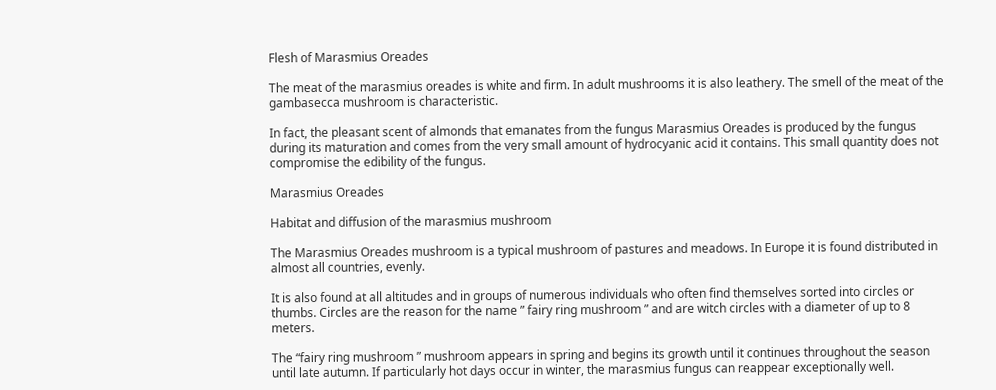Flesh of Marasmius Oreades

The meat of the marasmius oreades is white and firm. In adult mushrooms it is also leathery. The smell of the meat of the gambasecca mushroom is characteristic.

In fact, the pleasant scent of almonds that emanates from the fungus Marasmius Oreades is produced by the fungus during its maturation and comes from the very small amount of hydrocyanic acid it contains. This small quantity does not compromise the edibility of the fungus.

Marasmius Oreades

Habitat and diffusion of the marasmius mushroom

The Marasmius Oreades mushroom is a typical mushroom of pastures and meadows. In Europe it is found distributed in almost all countries, evenly.

It is also found at all altitudes and in groups of numerous individuals who often find themselves sorted into circles or thumbs. Circles are the reason for the name ” fairy ring mushroom ” and are witch circles with a diameter of up to 8 meters.

The “fairy ring mushroom ” mushroom appears in spring and begins its growth until it continues throughout the season until late autumn. If particularly hot days occur in winter, the marasmius fungus can reappear exceptionally well.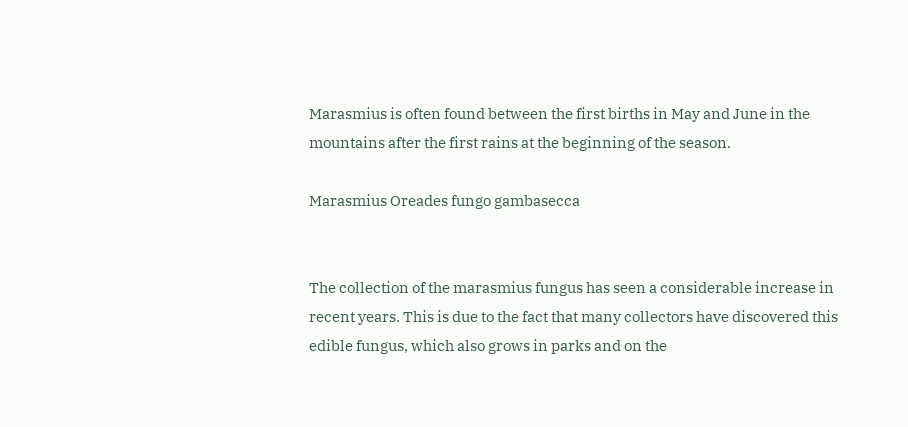Marasmius is often found between the first births in May and June in the mountains after the first rains at the beginning of the season.

Marasmius Oreades fungo gambasecca


The collection of the marasmius fungus has seen a considerable increase in recent years. This is due to the fact that many collectors have discovered this edible fungus, which also grows in parks and on the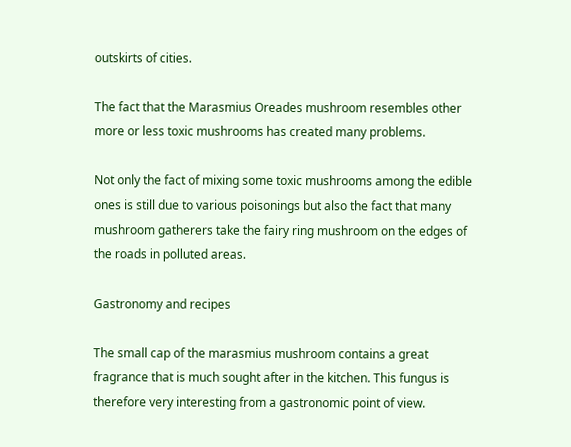outskirts of cities.

The fact that the Marasmius Oreades mushroom resembles other more or less toxic mushrooms has created many problems.

Not only the fact of mixing some toxic mushrooms among the edible ones is still due to various poisonings but also the fact that many mushroom gatherers take the fairy ring mushroom on the edges of the roads in polluted areas.

Gastronomy and recipes

The small cap of the marasmius mushroom contains a great fragrance that is much sought after in the kitchen. This fungus is therefore very interesting from a gastronomic point of view.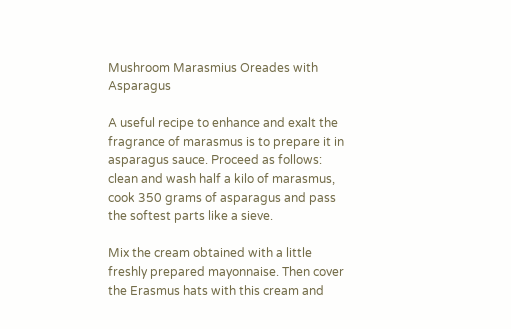Mushroom Marasmius Oreades with Asparagus

A useful recipe to enhance and exalt the fragrance of marasmus is to prepare it in asparagus sauce. Proceed as follows: clean and wash half a kilo of marasmus, cook 350 grams of asparagus and pass the softest parts like a sieve.

Mix the cream obtained with a little freshly prepared mayonnaise. Then cover the Erasmus hats with this cream and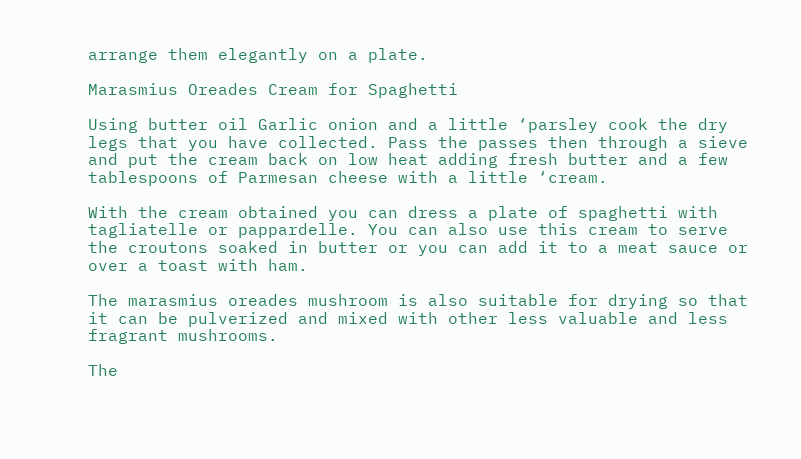arrange them elegantly on a plate.

Marasmius Oreades Cream for Spaghetti

Using butter oil Garlic onion and a little ‘parsley cook the dry legs that you have collected. Pass the passes then through a sieve and put the cream back on low heat adding fresh butter and a few tablespoons of Parmesan cheese with a little ‘cream.

With the cream obtained you can dress a plate of spaghetti with tagliatelle or pappardelle. You can also use this cream to serve the croutons soaked in butter or you can add it to a meat sauce or over a toast with ham.

The marasmius oreades mushroom is also suitable for drying so that it can be pulverized and mixed with other less valuable and less fragrant mushrooms.

The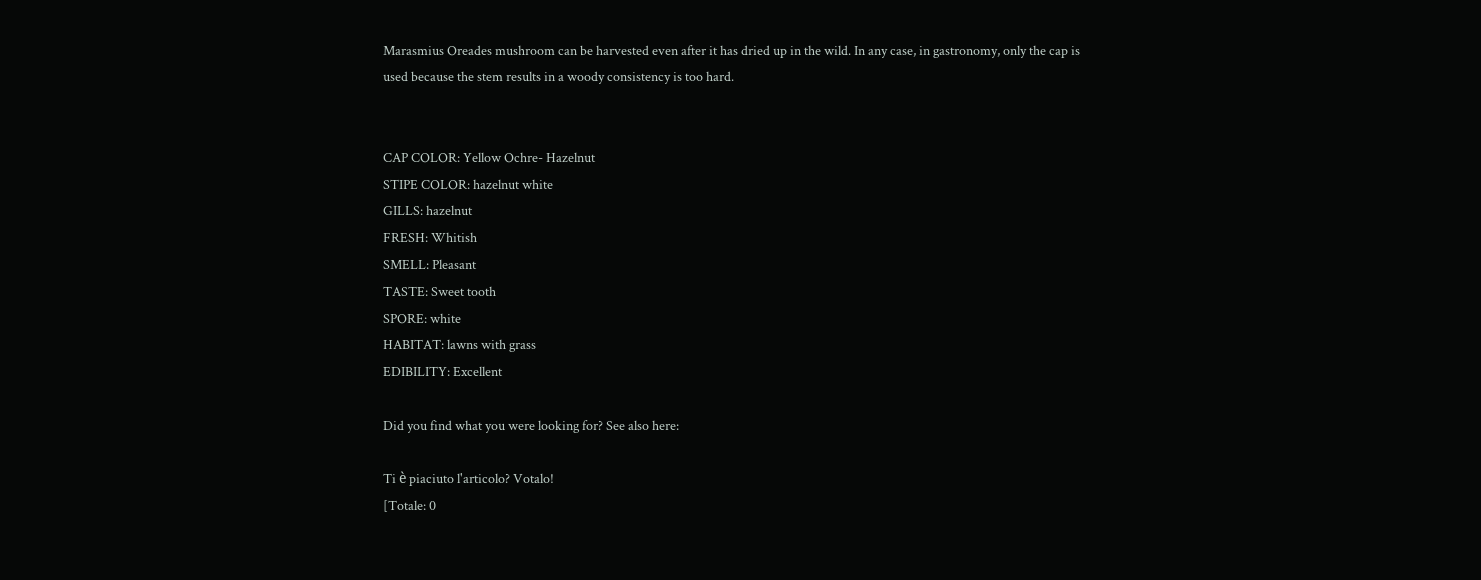Marasmius Oreades mushroom can be harvested even after it has dried up in the wild. In any case, in gastronomy, only the cap is used because the stem results in a woody consistency is too hard.


CAP COLOR: Yellow Ochre- Hazelnut
STIPE COLOR: hazelnut white
GILLS: hazelnut
FRESH: Whitish
SMELL: Pleasant
TASTE: Sweet tooth
SPORE: white
HABITAT: lawns with grass
EDIBILITY: Excellent

Did you find what you were looking for? See also here:

Ti è piaciuto l'articolo? Votalo!
[Totale: 0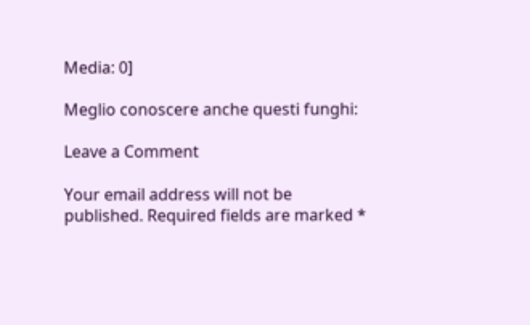Media: 0]

Meglio conoscere anche questi funghi:

Leave a Comment

Your email address will not be published. Required fields are marked *